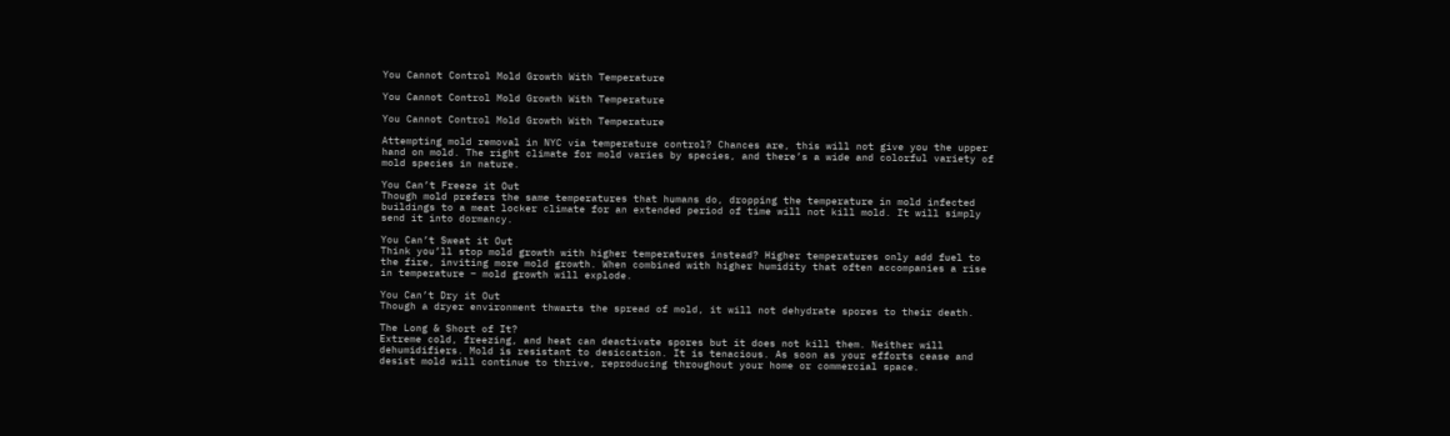You Cannot Control Mold Growth With Temperature

You Cannot Control Mold Growth With Temperature

You Cannot Control Mold Growth With Temperature

Attempting mold removal in NYC via temperature control? Chances are, this will not give you the upper hand on mold. The right climate for mold varies by species, and there’s a wide and colorful variety of mold species in nature.

You Can’t Freeze it Out
Though mold prefers the same temperatures that humans do, dropping the temperature in mold infected buildings to a meat locker climate for an extended period of time will not kill mold. It will simply send it into dormancy.

You Can’t Sweat it Out
Think you’ll stop mold growth with higher temperatures instead? Higher temperatures only add fuel to the fire, inviting more mold growth. When combined with higher humidity that often accompanies a rise in temperature – mold growth will explode.

You Can’t Dry it Out
Though a dryer environment thwarts the spread of mold, it will not dehydrate spores to their death.

The Long & Short of It?
Extreme cold, freezing, and heat can deactivate spores but it does not kill them. Neither will dehumidifiers. Mold is resistant to desiccation. It is tenacious. As soon as your efforts cease and desist mold will continue to thrive, reproducing throughout your home or commercial space.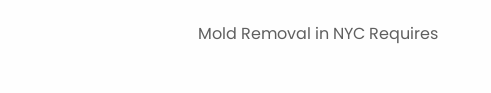Mold Removal in NYC Requires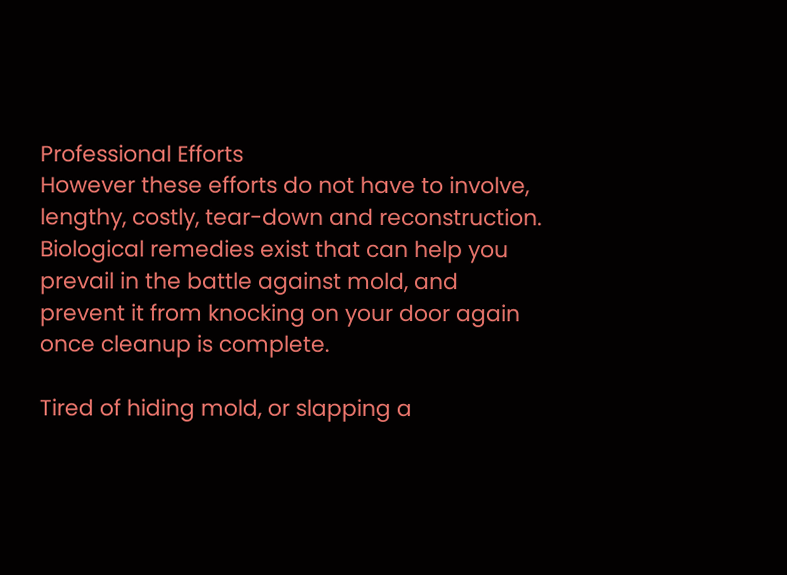Professional Efforts
However these efforts do not have to involve, lengthy, costly, tear-down and reconstruction. Biological remedies exist that can help you prevail in the battle against mold, and prevent it from knocking on your door again once cleanup is complete.

Tired of hiding mold, or slapping a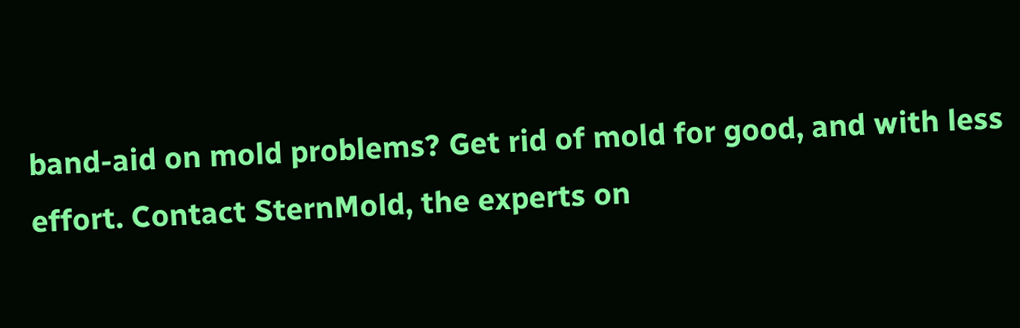band-aid on mold problems? Get rid of mold for good, and with less effort. Contact SternMold, the experts on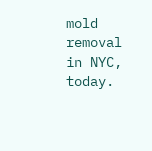mold removal in NYC, today.